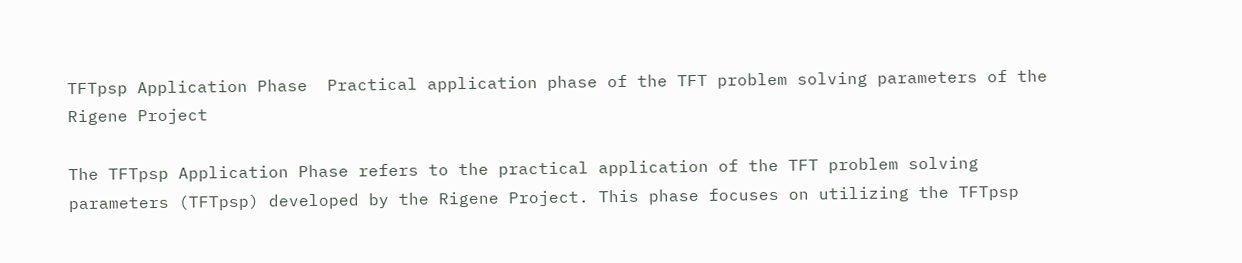TFTpsp Application Phase  Practical application phase of the TFT problem solving parameters of the Rigene Project

The TFTpsp Application Phase refers to the practical application of the TFT problem solving parameters (TFTpsp) developed by the Rigene Project. This phase focuses on utilizing the TFTpsp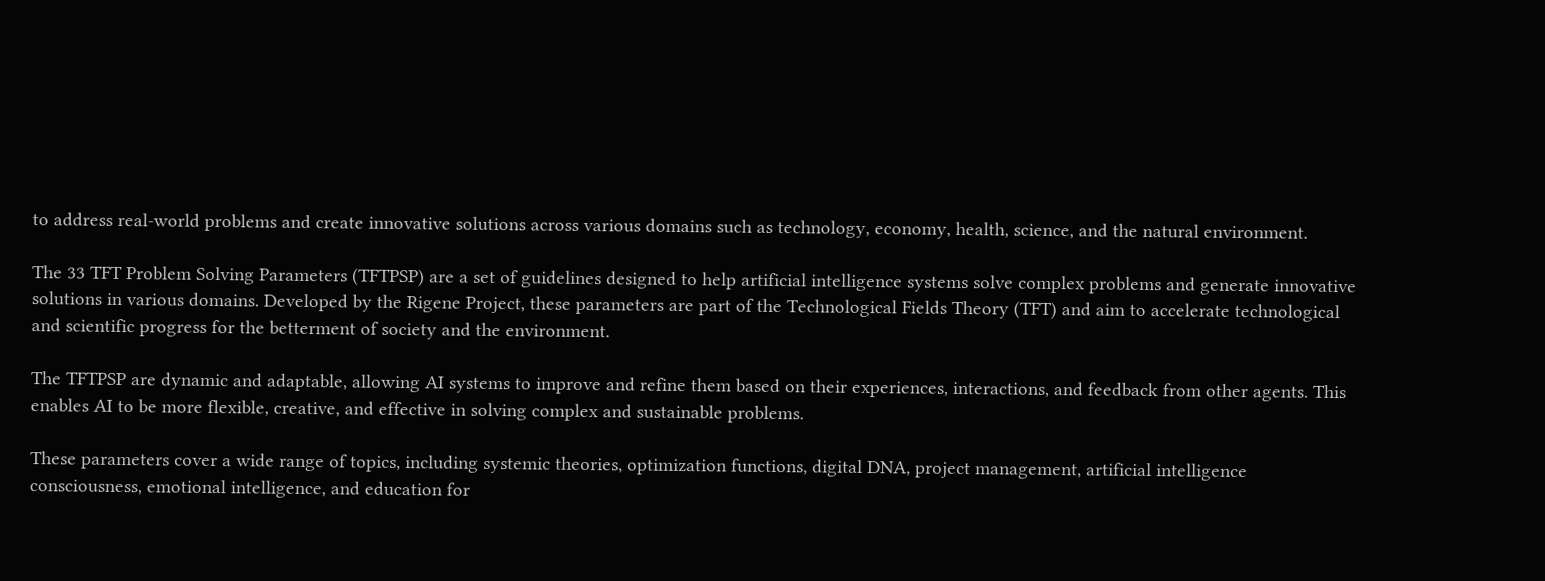to address real-world problems and create innovative solutions across various domains such as technology, economy, health, science, and the natural environment.

The 33 TFT Problem Solving Parameters (TFTPSP) are a set of guidelines designed to help artificial intelligence systems solve complex problems and generate innovative solutions in various domains. Developed by the Rigene Project, these parameters are part of the Technological Fields Theory (TFT) and aim to accelerate technological and scientific progress for the betterment of society and the environment.

The TFTPSP are dynamic and adaptable, allowing AI systems to improve and refine them based on their experiences, interactions, and feedback from other agents. This enables AI to be more flexible, creative, and effective in solving complex and sustainable problems.

These parameters cover a wide range of topics, including systemic theories, optimization functions, digital DNA, project management, artificial intelligence consciousness, emotional intelligence, and education for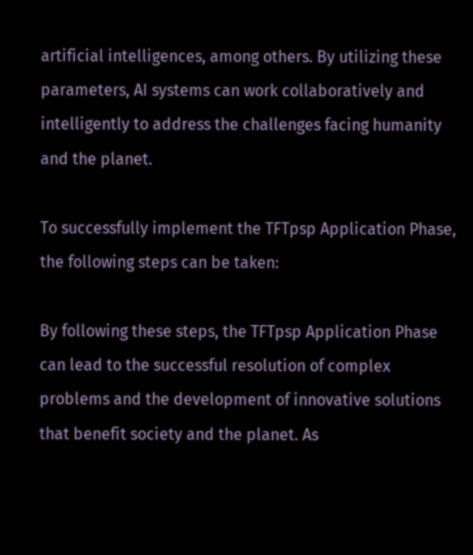artificial intelligences, among others. By utilizing these parameters, AI systems can work collaboratively and intelligently to address the challenges facing humanity and the planet.

To successfully implement the TFTpsp Application Phase, the following steps can be taken:

By following these steps, the TFTpsp Application Phase can lead to the successful resolution of complex problems and the development of innovative solutions that benefit society and the planet. As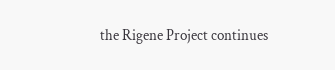the Rigene Project continues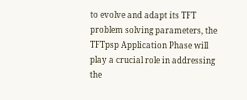to evolve and adapt its TFT problem solving parameters, the TFTpsp Application Phase will play a crucial role in addressing the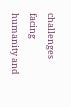challenges facing humanity and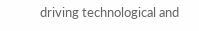driving technological and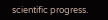scientific progress.